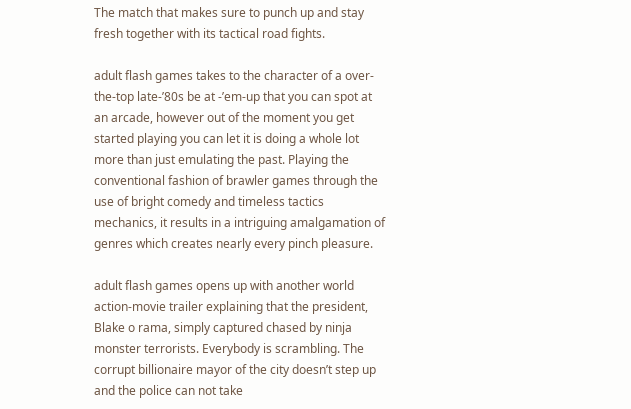The match that makes sure to punch up and stay fresh together with its tactical road fights.

adult flash games takes to the character of a over-the-top late-’80s be at -’em-up that you can spot at an arcade, however out of the moment you get started playing you can let it is doing a whole lot more than just emulating the past. Playing the conventional fashion of brawler games through the use of bright comedy and timeless tactics mechanics, it results in a intriguing amalgamation of genres which creates nearly every pinch pleasure.

adult flash games opens up with another world action-movie trailer explaining that the president, Blake o rama, simply captured chased by ninja monster terrorists. Everybody is scrambling. The corrupt billionaire mayor of the city doesn’t step up and the police can not take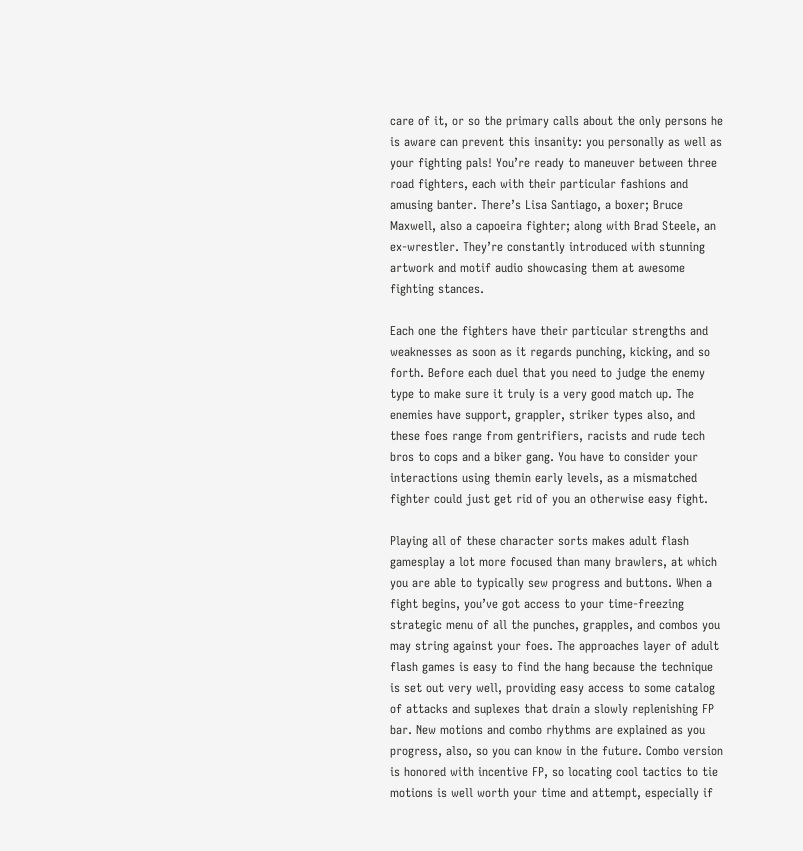care of it, or so the primary calls about the only persons he is aware can prevent this insanity: you personally as well as your fighting pals! You’re ready to maneuver between three road fighters, each with their particular fashions and amusing banter. There’s Lisa Santiago, a boxer; Bruce Maxwell, also a capoeira fighter; along with Brad Steele, an ex-wrestler. They’re constantly introduced with stunning artwork and motif audio showcasing them at awesome fighting stances.

Each one the fighters have their particular strengths and weaknesses as soon as it regards punching, kicking, and so forth. Before each duel that you need to judge the enemy type to make sure it truly is a very good match up. The enemies have support, grappler, striker types also, and these foes range from gentrifiers, racists and rude tech bros to cops and a biker gang. You have to consider your interactions using themin early levels, as a mismatched fighter could just get rid of you an otherwise easy fight.

Playing all of these character sorts makes adult flash gamesplay a lot more focused than many brawlers, at which you are able to typically sew progress and buttons. When a fight begins, you’ve got access to your time-freezing strategic menu of all the punches, grapples, and combos you may string against your foes. The approaches layer of adult flash games is easy to find the hang because the technique is set out very well, providing easy access to some catalog of attacks and suplexes that drain a slowly replenishing FP bar. New motions and combo rhythms are explained as you progress, also, so you can know in the future. Combo version is honored with incentive FP, so locating cool tactics to tie motions is well worth your time and attempt, especially if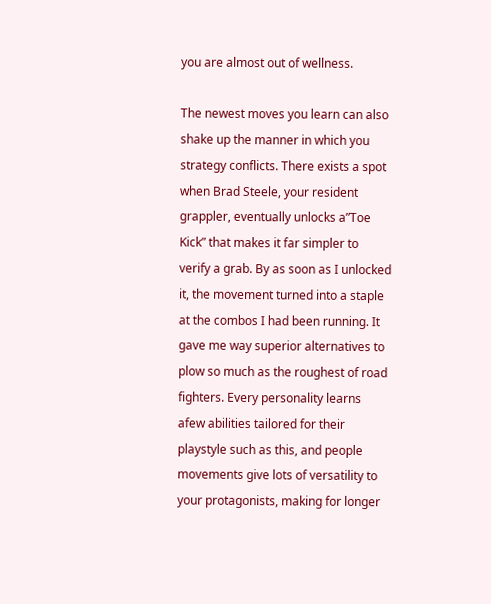you are almost out of wellness.

The newest moves you learn can also shake up the manner in which you strategy conflicts. There exists a spot when Brad Steele, your resident grappler, eventually unlocks a”Toe Kick” that makes it far simpler to verify a grab. By as soon as I unlocked it, the movement turned into a staple at the combos I had been running. It gave me way superior alternatives to plow so much as the roughest of road fighters. Every personality learns afew abilities tailored for their playstyle such as this, and people movements give lots of versatility to your protagonists, making for longer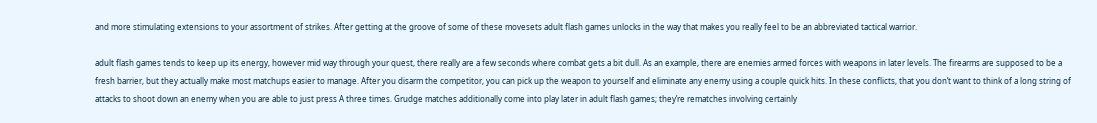and more stimulating extensions to your assortment of strikes. After getting at the groove of some of these movesets adult flash games unlocks in the way that makes you really feel to be an abbreviated tactical warrior.

adult flash games tends to keep up its energy, however mid way through your quest, there really are a few seconds where combat gets a bit dull. As an example, there are enemies armed forces with weapons in later levels. The firearms are supposed to be a fresh barrier, but they actually make most matchups easier to manage. After you disarm the competitor, you can pick up the weapon to yourself and eliminate any enemy using a couple quick hits. In these conflicts, that you don’t want to think of a long string of attacks to shoot down an enemy when you are able to just press A three times. Grudge matches additionally come into play later in adult flash games; they’re rematches involving certainly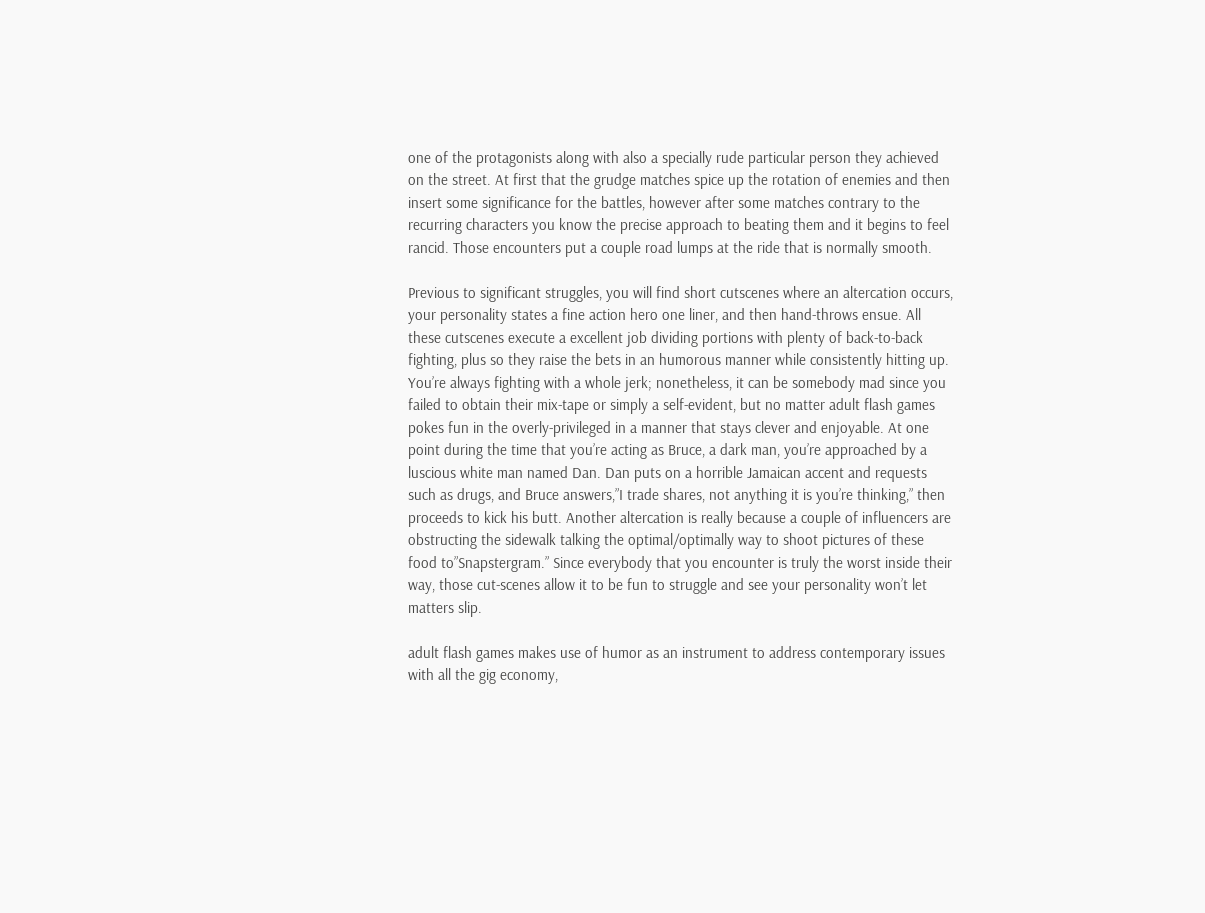one of the protagonists along with also a specially rude particular person they achieved on the street. At first that the grudge matches spice up the rotation of enemies and then insert some significance for the battles, however after some matches contrary to the recurring characters you know the precise approach to beating them and it begins to feel rancid. Those encounters put a couple road lumps at the ride that is normally smooth.

Previous to significant struggles, you will find short cutscenes where an altercation occurs, your personality states a fine action hero one liner, and then hand-throws ensue. All these cutscenes execute a excellent job dividing portions with plenty of back-to-back fighting, plus so they raise the bets in an humorous manner while consistently hitting up. You’re always fighting with a whole jerk; nonetheless, it can be somebody mad since you failed to obtain their mix-tape or simply a self-evident, but no matter adult flash games pokes fun in the overly-privileged in a manner that stays clever and enjoyable. At one point during the time that you’re acting as Bruce, a dark man, you’re approached by a luscious white man named Dan. Dan puts on a horrible Jamaican accent and requests such as drugs, and Bruce answers,”I trade shares, not anything it is you’re thinking,” then proceeds to kick his butt. Another altercation is really because a couple of influencers are obstructing the sidewalk talking the optimal/optimally way to shoot pictures of these food to”Snapstergram.” Since everybody that you encounter is truly the worst inside their way, those cut-scenes allow it to be fun to struggle and see your personality won’t let matters slip.

adult flash games makes use of humor as an instrument to address contemporary issues with all the gig economy,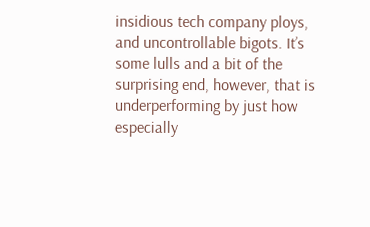insidious tech company ploys, and uncontrollable bigots. It’s some lulls and a bit of the surprising end, however, that is underperforming by just how especially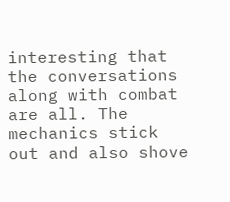interesting that the conversations along with combat are all. The mechanics stick out and also shove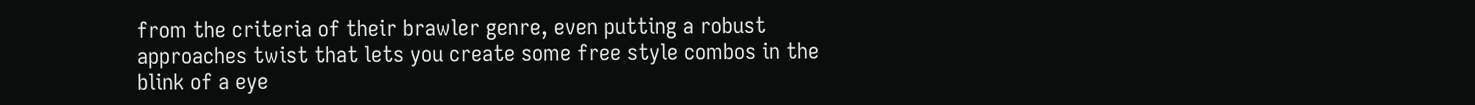from the criteria of their brawler genre, even putting a robust approaches twist that lets you create some free style combos in the blink of a eye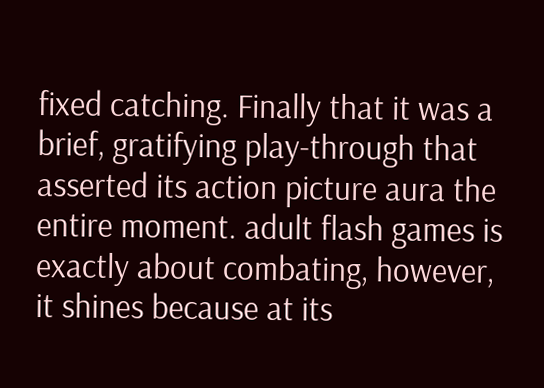fixed catching. Finally that it was a brief, gratifying play-through that asserted its action picture aura the entire moment. adult flash games is exactly about combating, however, it shines because at its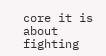core it is about fighting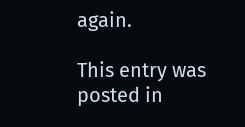again.

This entry was posted in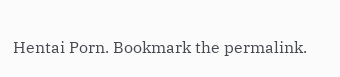Hentai Porn. Bookmark the permalink.